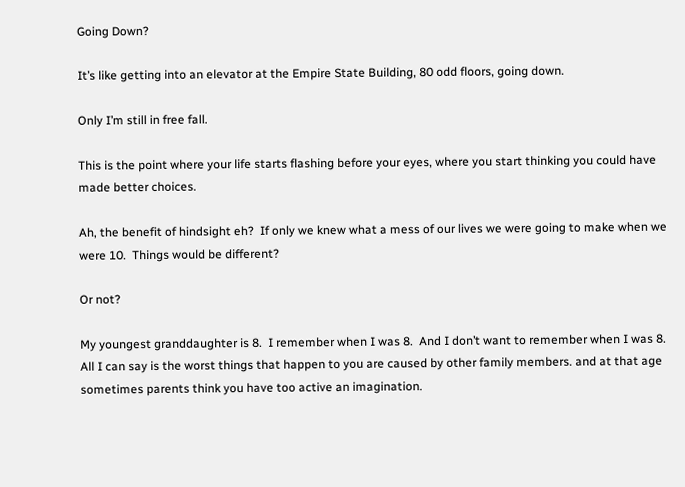Going Down?

It’s like getting into an elevator at the Empire State Building, 80 odd floors, going down.

Only I’m still in free fall.

This is the point where your life starts flashing before your eyes, where you start thinking you could have made better choices.

Ah, the benefit of hindsight eh?  If only we knew what a mess of our lives we were going to make when we were 10.  Things would be different?

Or not?

My youngest granddaughter is 8.  I remember when I was 8.  And I don’t want to remember when I was 8.  All I can say is the worst things that happen to you are caused by other family members. and at that age sometimes parents think you have too active an imagination.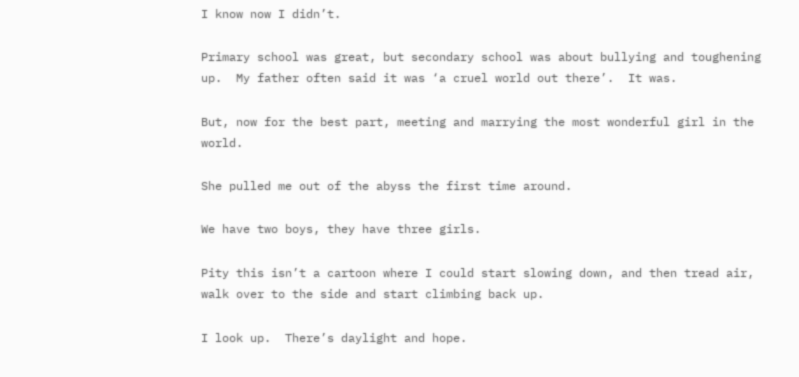I know now I didn’t.

Primary school was great, but secondary school was about bullying and toughening up.  My father often said it was ‘a cruel world out there’.  It was.

But, now for the best part, meeting and marrying the most wonderful girl in the world.

She pulled me out of the abyss the first time around.

We have two boys, they have three girls.

Pity this isn’t a cartoon where I could start slowing down, and then tread air, walk over to the side and start climbing back up.

I look up.  There’s daylight and hope.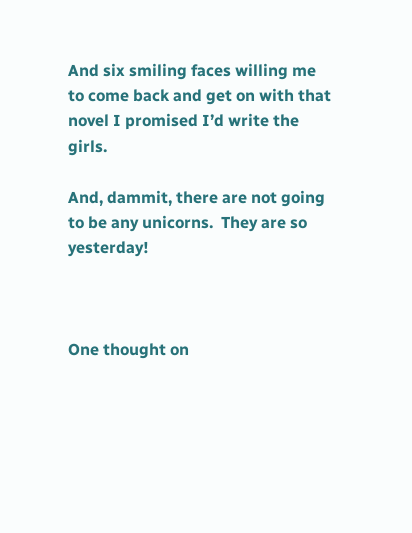And six smiling faces willing me to come back and get on with that novel I promised I’d write the girls.

And, dammit, there are not going to be any unicorns.  They are so yesterday!



One thought on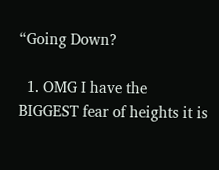“Going Down?

  1. OMG I have the BIGGEST fear of heights it is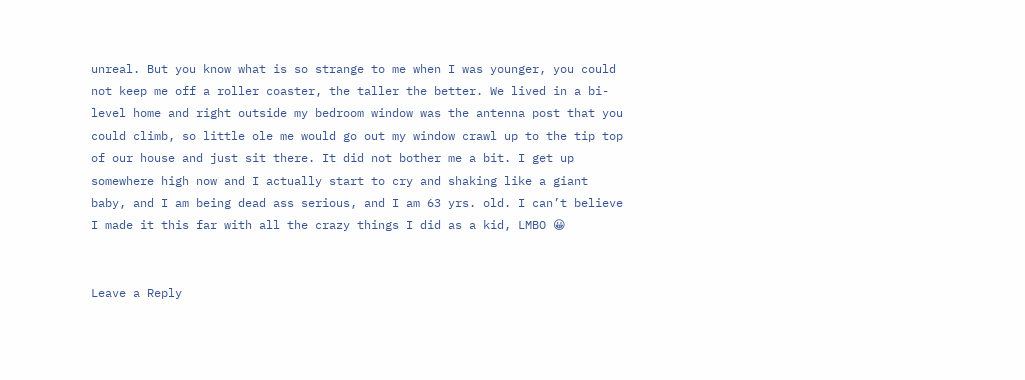unreal. But you know what is so strange to me when I was younger, you could not keep me off a roller coaster, the taller the better. We lived in a bi-level home and right outside my bedroom window was the antenna post that you could climb, so little ole me would go out my window crawl up to the tip top of our house and just sit there. It did not bother me a bit. I get up somewhere high now and I actually start to cry and shaking like a giant baby, and I am being dead ass serious, and I am 63 yrs. old. I can’t believe I made it this far with all the crazy things I did as a kid, LMBO 😀


Leave a Reply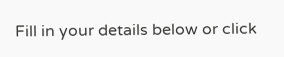Fill in your details below or click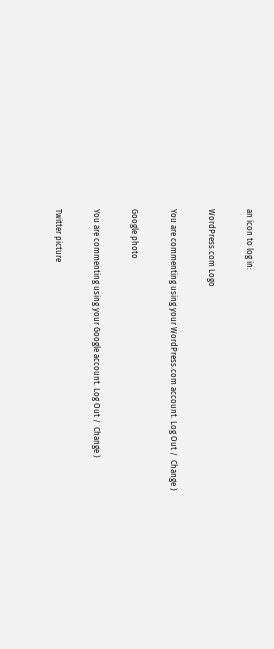an icon to log in:

WordPress.com Logo

You are commenting using your WordPress.com account. Log Out /  Change )

Google photo

You are commenting using your Google account. Log Out /  Change )

Twitter picture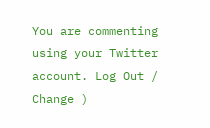You are commenting using your Twitter account. Log Out /  Change )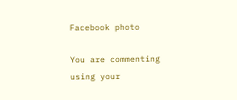Facebook photo

You are commenting using your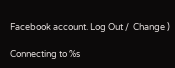Facebook account. Log Out /  Change )

Connecting to %s